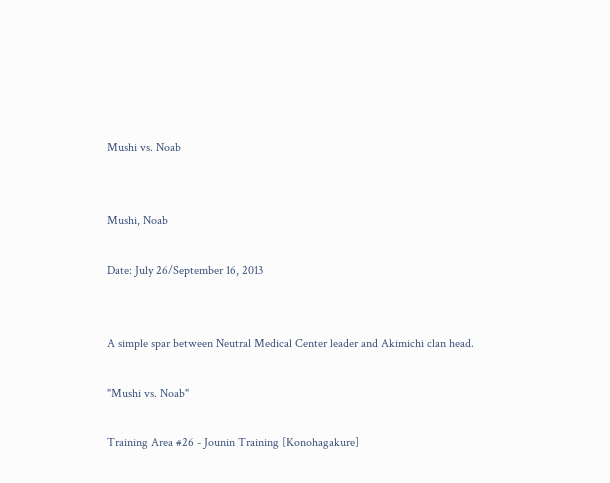Mushi vs. Noab


Mushi, Noab

Date: July 26/September 16, 2013


A simple spar between Neutral Medical Center leader and Akimichi clan head.

"Mushi vs. Noab"

Training Area #26 - Jounin Training [Konohagakure]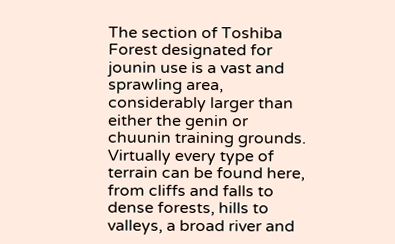The section of Toshiba Forest designated for jounin use is a vast and sprawling area, considerably larger than either the genin or chuunin training grounds. Virtually every type of terrain can be found here, from cliffs and falls to dense forests, hills to valleys, a broad river and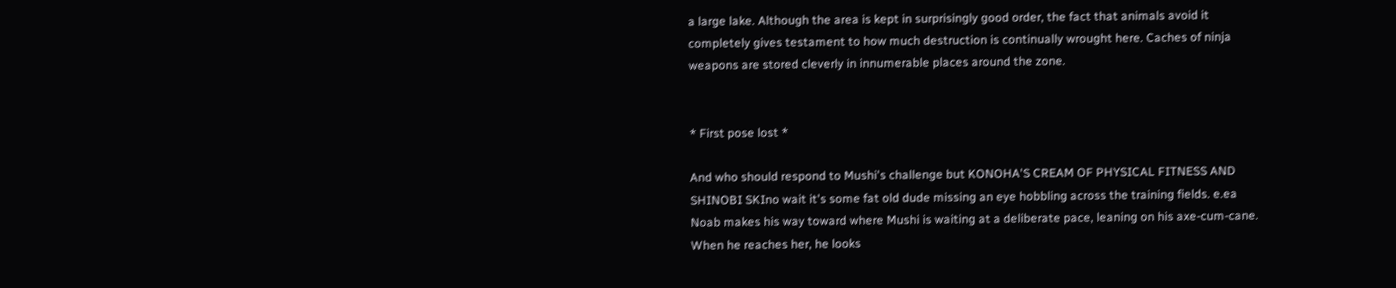a large lake. Although the area is kept in surprisingly good order, the fact that animals avoid it completely gives testament to how much destruction is continually wrought here. Caches of ninja weapons are stored cleverly in innumerable places around the zone.


* First pose lost *

And who should respond to Mushi's challenge but KONOHA'S CREAM OF PHYSICAL FITNESS AND SHINOBI SKIno wait it's some fat old dude missing an eye hobbling across the training fields. e.ea Noab makes his way toward where Mushi is waiting at a deliberate pace, leaning on his axe-cum-cane. When he reaches her, he looks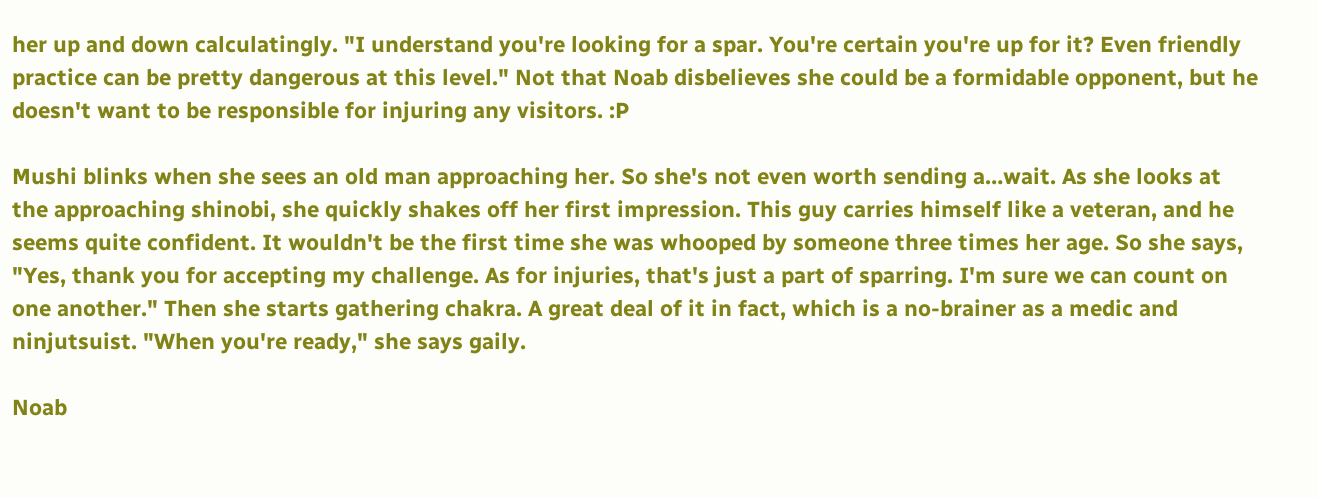her up and down calculatingly. "I understand you're looking for a spar. You're certain you're up for it? Even friendly practice can be pretty dangerous at this level." Not that Noab disbelieves she could be a formidable opponent, but he doesn't want to be responsible for injuring any visitors. :P

Mushi blinks when she sees an old man approaching her. So she's not even worth sending a…wait. As she looks at the approaching shinobi, she quickly shakes off her first impression. This guy carries himself like a veteran, and he seems quite confident. It wouldn't be the first time she was whooped by someone three times her age. So she says, "Yes, thank you for accepting my challenge. As for injuries, that's just a part of sparring. I'm sure we can count on one another." Then she starts gathering chakra. A great deal of it in fact, which is a no-brainer as a medic and ninjutsuist. "When you're ready," she says gaily.

Noab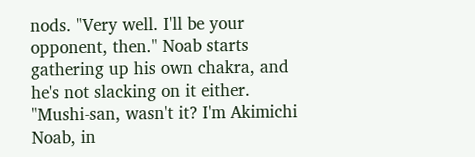nods. "Very well. I'll be your opponent, then." Noab starts gathering up his own chakra, and he's not slacking on it either. "Mushi-san, wasn't it? I'm Akimichi Noab, in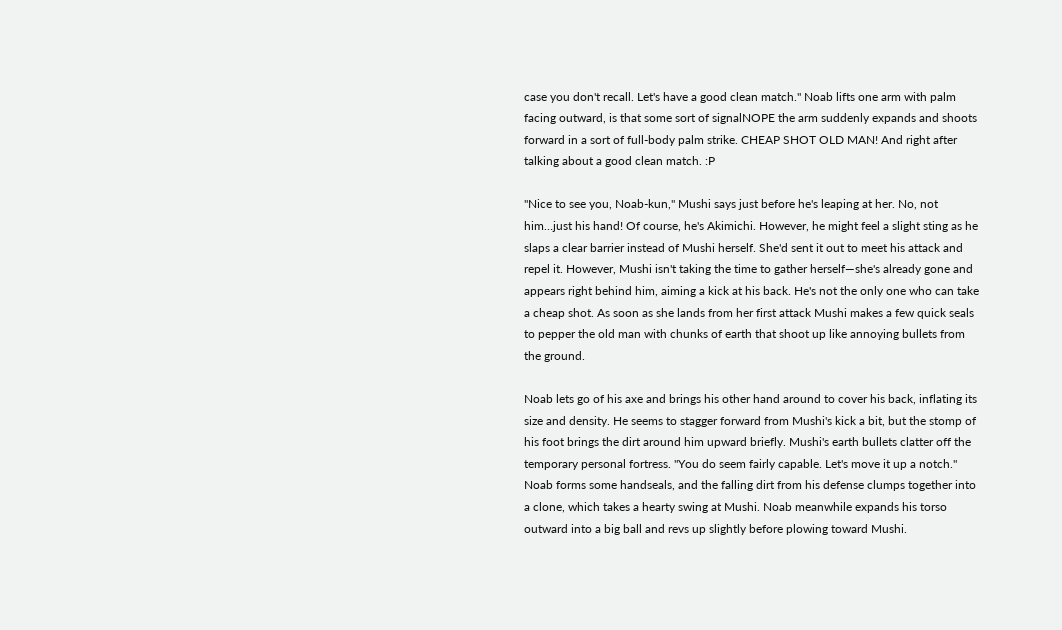case you don't recall. Let's have a good clean match." Noab lifts one arm with palm facing outward, is that some sort of signalNOPE the arm suddenly expands and shoots forward in a sort of full-body palm strike. CHEAP SHOT OLD MAN! And right after talking about a good clean match. :P

"Nice to see you, Noab-kun," Mushi says just before he's leaping at her. No, not him…just his hand! Of course, he's Akimichi. However, he might feel a slight sting as he slaps a clear barrier instead of Mushi herself. She'd sent it out to meet his attack and repel it. However, Mushi isn't taking the time to gather herself—she's already gone and appears right behind him, aiming a kick at his back. He's not the only one who can take a cheap shot. As soon as she lands from her first attack Mushi makes a few quick seals to pepper the old man with chunks of earth that shoot up like annoying bullets from the ground.

Noab lets go of his axe and brings his other hand around to cover his back, inflating its size and density. He seems to stagger forward from Mushi's kick a bit, but the stomp of his foot brings the dirt around him upward briefly. Mushi's earth bullets clatter off the temporary personal fortress. "You do seem fairly capable. Let's move it up a notch." Noab forms some handseals, and the falling dirt from his defense clumps together into a clone, which takes a hearty swing at Mushi. Noab meanwhile expands his torso outward into a big ball and revs up slightly before plowing toward Mushi.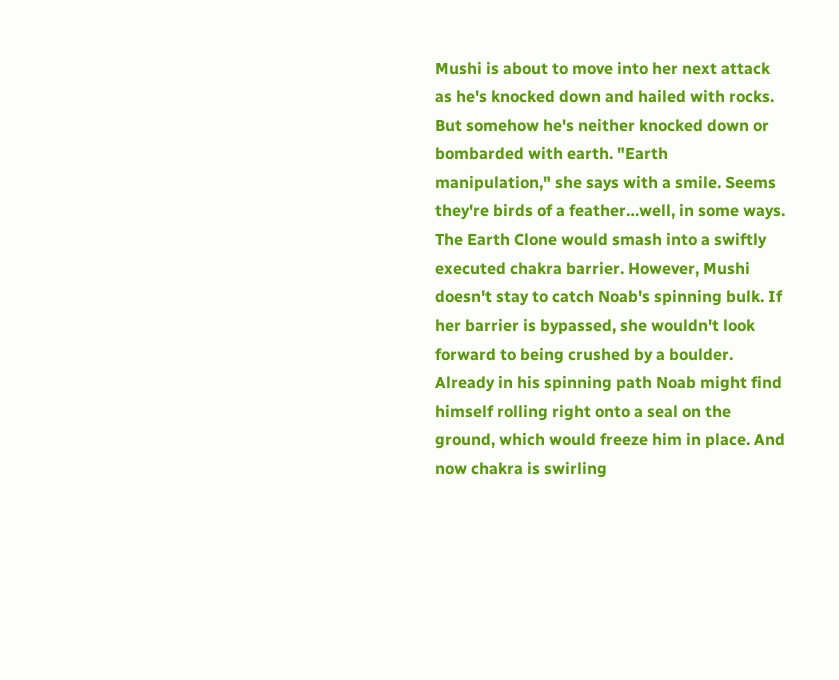Mushi is about to move into her next attack as he's knocked down and hailed with rocks. But somehow he's neither knocked down or bombarded with earth. "Earth manipulation," she says with a smile. Seems they're birds of a feather…well, in some ways. The Earth Clone would smash into a swiftly executed chakra barrier. However, Mushi doesn't stay to catch Noab's spinning bulk. If her barrier is bypassed, she wouldn't look forward to being crushed by a boulder. Already in his spinning path Noab might find himself rolling right onto a seal on the ground, which would freeze him in place. And now chakra is swirling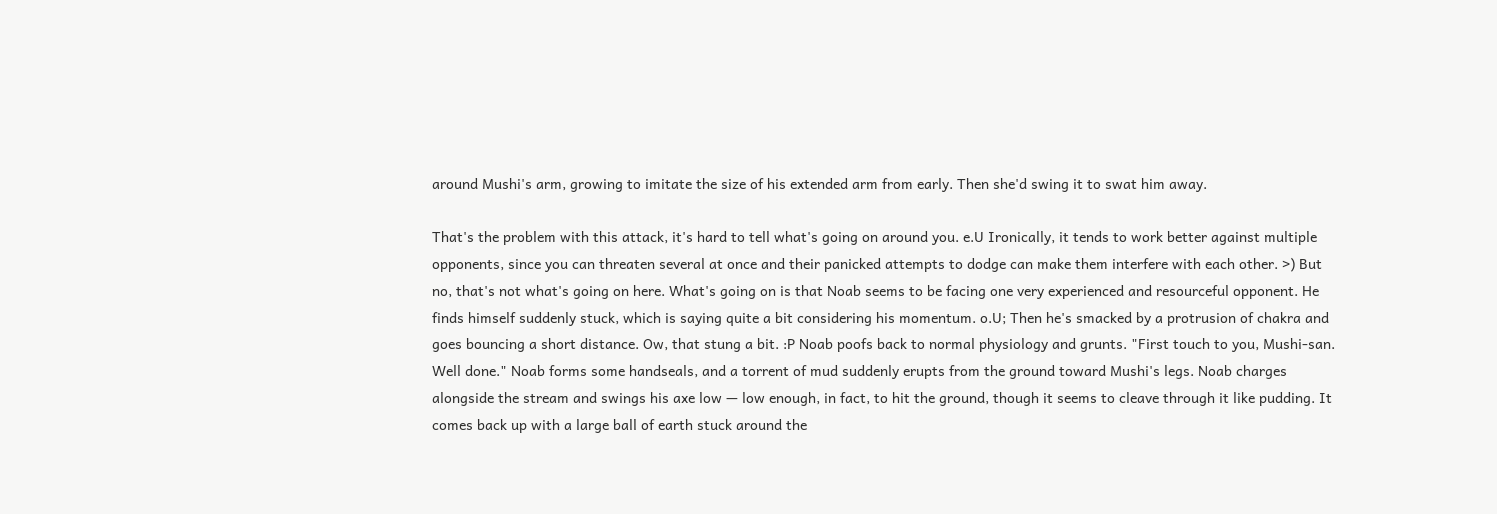around Mushi's arm, growing to imitate the size of his extended arm from early. Then she'd swing it to swat him away.

That's the problem with this attack, it's hard to tell what's going on around you. e.U Ironically, it tends to work better against multiple opponents, since you can threaten several at once and their panicked attempts to dodge can make them interfere with each other. >) But no, that's not what's going on here. What's going on is that Noab seems to be facing one very experienced and resourceful opponent. He finds himself suddenly stuck, which is saying quite a bit considering his momentum. o.U; Then he's smacked by a protrusion of chakra and goes bouncing a short distance. Ow, that stung a bit. :P Noab poofs back to normal physiology and grunts. "First touch to you, Mushi-san. Well done." Noab forms some handseals, and a torrent of mud suddenly erupts from the ground toward Mushi's legs. Noab charges alongside the stream and swings his axe low — low enough, in fact, to hit the ground, though it seems to cleave through it like pudding. It comes back up with a large ball of earth stuck around the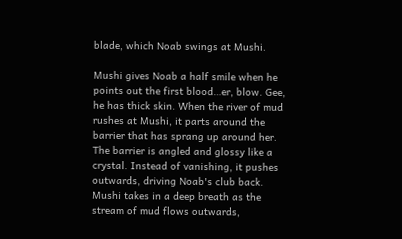blade, which Noab swings at Mushi.

Mushi gives Noab a half smile when he points out the first blood…er, blow. Gee, he has thick skin. When the river of mud rushes at Mushi, it parts around the barrier that has sprang up around her. The barrier is angled and glossy like a crystal. Instead of vanishing, it pushes outwards, driving Noab's club back. Mushi takes in a deep breath as the stream of mud flows outwards,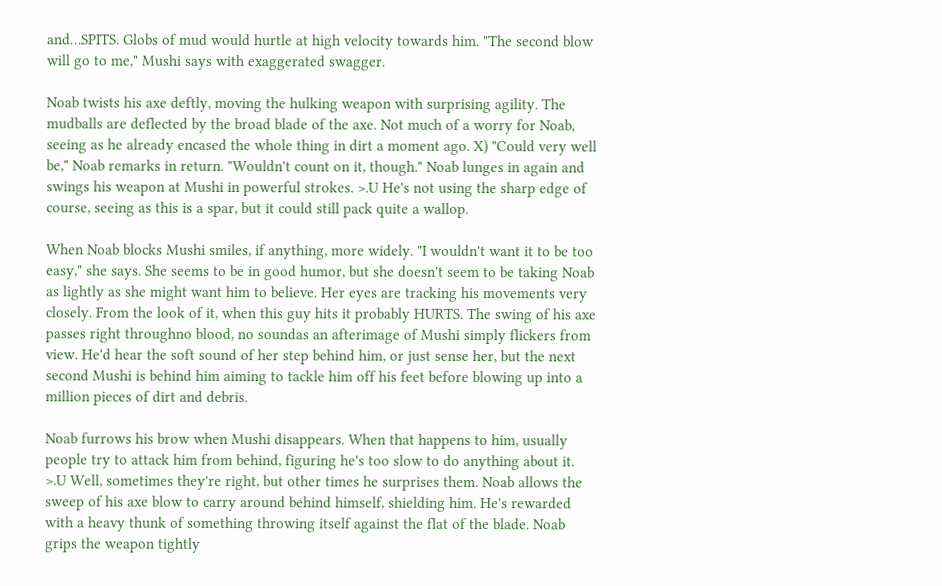and…SPITS. Globs of mud would hurtle at high velocity towards him. "The second blow will go to me," Mushi says with exaggerated swagger.

Noab twists his axe deftly, moving the hulking weapon with surprising agility. The mudballs are deflected by the broad blade of the axe. Not much of a worry for Noab, seeing as he already encased the whole thing in dirt a moment ago. X) "Could very well be," Noab remarks in return. "Wouldn't count on it, though." Noab lunges in again and swings his weapon at Mushi in powerful strokes. >.U He's not using the sharp edge of course, seeing as this is a spar, but it could still pack quite a wallop.

When Noab blocks Mushi smiles, if anything, more widely. "I wouldn't want it to be too easy," she says. She seems to be in good humor, but she doesn't seem to be taking Noab as lightly as she might want him to believe. Her eyes are tracking his movements very closely. From the look of it, when this guy hits it probably HURTS. The swing of his axe passes right throughno blood, no soundas an afterimage of Mushi simply flickers from view. He'd hear the soft sound of her step behind him, or just sense her, but the next second Mushi is behind him aiming to tackle him off his feet before blowing up into a million pieces of dirt and debris.

Noab furrows his brow when Mushi disappears. When that happens to him, usually people try to attack him from behind, figuring he's too slow to do anything about it. >.U Well, sometimes they're right, but other times he surprises them. Noab allows the sweep of his axe blow to carry around behind himself, shielding him. He's rewarded with a heavy thunk of something throwing itself against the flat of the blade. Noab grips the weapon tightly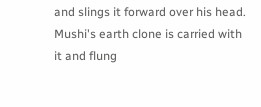and slings it forward over his head. Mushi's earth clone is carried with it and flung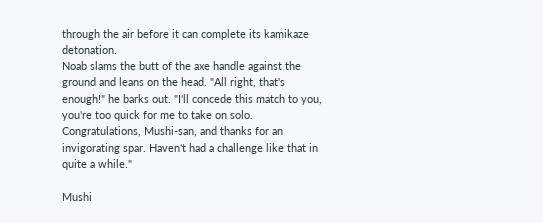through the air before it can complete its kamikaze detonation.
Noab slams the butt of the axe handle against the ground and leans on the head. "All right, that's enough!" he barks out. "I'll concede this match to you, you're too quick for me to take on solo. Congratulations, Mushi-san, and thanks for an invigorating spar. Haven't had a challenge like that in quite a while."

Mushi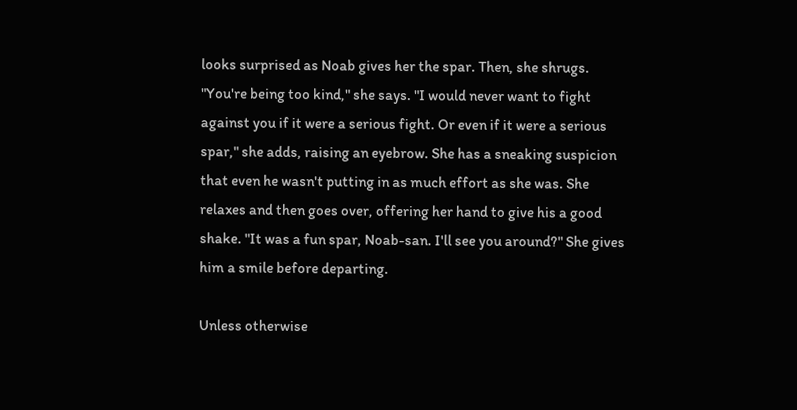looks surprised as Noab gives her the spar. Then, she shrugs. "You're being too kind," she says. "I would never want to fight against you if it were a serious fight. Or even if it were a serious spar," she adds, raising an eyebrow. She has a sneaking suspicion that even he wasn't putting in as much effort as she was. She relaxes and then goes over, offering her hand to give his a good shake. "It was a fun spar, Noab-san. I'll see you around?" She gives him a smile before departing.

Unless otherwise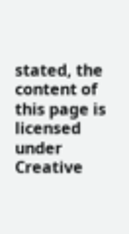stated, the content of this page is licensed under Creative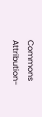Commons Attribution-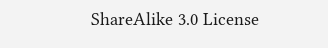ShareAlike 3.0 License